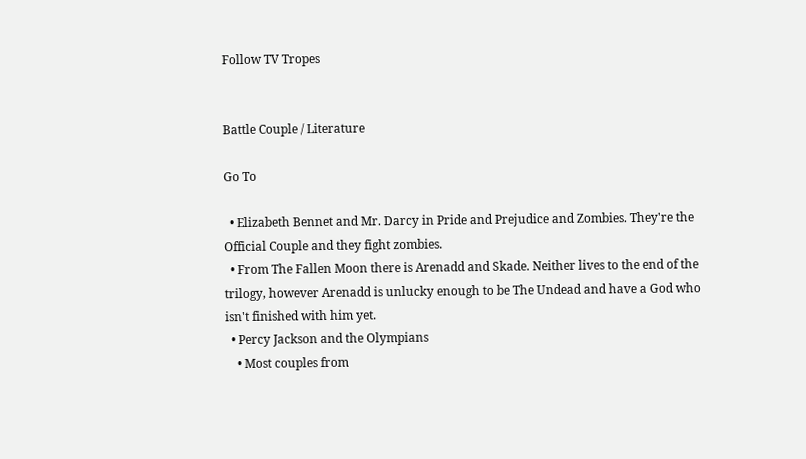Follow TV Tropes


Battle Couple / Literature

Go To

  • Elizabeth Bennet and Mr. Darcy in Pride and Prejudice and Zombies. They're the Official Couple and they fight zombies.
  • From The Fallen Moon there is Arenadd and Skade. Neither lives to the end of the trilogy, however Arenadd is unlucky enough to be The Undead and have a God who isn't finished with him yet.
  • Percy Jackson and the Olympians
    • Most couples from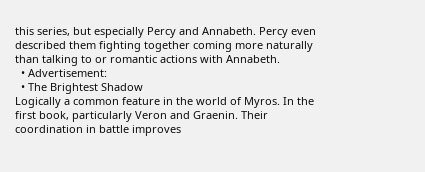this series, but especially Percy and Annabeth. Percy even described them fighting together coming more naturally than talking to or romantic actions with Annabeth.
  • Advertisement:
  • The Brightest Shadow
Logically a common feature in the world of Myros. In the first book, particularly Veron and Graenin. Their coordination in battle improves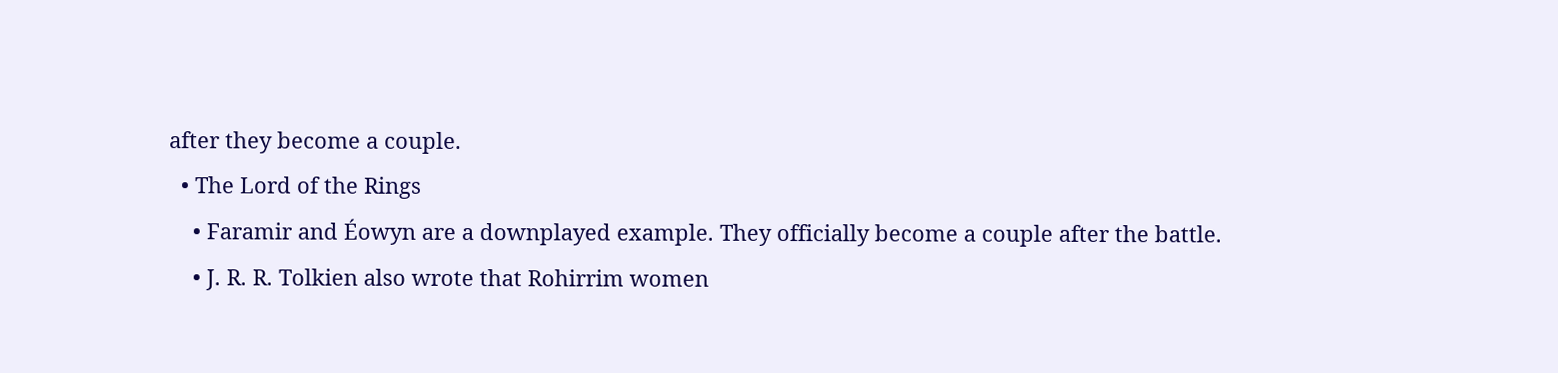after they become a couple.
  • The Lord of the Rings
    • Faramir and Éowyn are a downplayed example. They officially become a couple after the battle.
    • J. R. R. Tolkien also wrote that Rohirrim women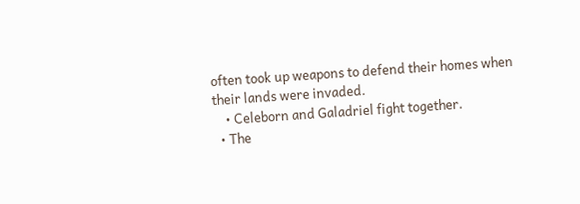often took up weapons to defend their homes when their lands were invaded.
    • Celeborn and Galadriel fight together.
  • The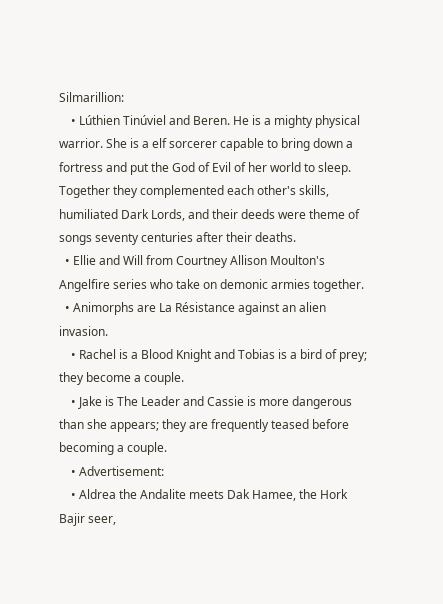Silmarillion:
    • Lúthien Tinúviel and Beren. He is a mighty physical warrior. She is a elf sorcerer capable to bring down a fortress and put the God of Evil of her world to sleep. Together they complemented each other's skills, humiliated Dark Lords, and their deeds were theme of songs seventy centuries after their deaths.
  • Ellie and Will from Courtney Allison Moulton's Angelfire series who take on demonic armies together.
  • Animorphs are La Résistance against an alien invasion.
    • Rachel is a Blood Knight and Tobias is a bird of prey; they become a couple.
    • Jake is The Leader and Cassie is more dangerous than she appears; they are frequently teased before becoming a couple.
    • Advertisement:
    • Aldrea the Andalite meets Dak Hamee, the Hork Bajir seer,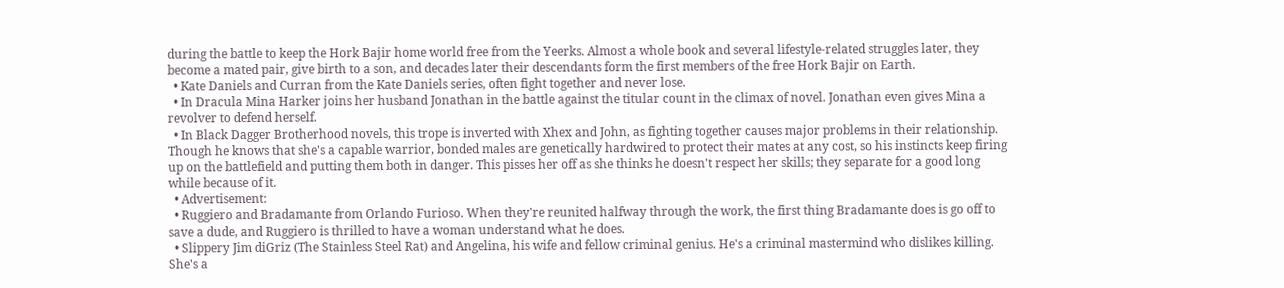during the battle to keep the Hork Bajir home world free from the Yeerks. Almost a whole book and several lifestyle-related struggles later, they become a mated pair, give birth to a son, and decades later their descendants form the first members of the free Hork Bajir on Earth.
  • Kate Daniels and Curran from the Kate Daniels series, often fight together and never lose.
  • In Dracula Mina Harker joins her husband Jonathan in the battle against the titular count in the climax of novel. Jonathan even gives Mina a revolver to defend herself.
  • In Black Dagger Brotherhood novels, this trope is inverted with Xhex and John, as fighting together causes major problems in their relationship. Though he knows that she's a capable warrior, bonded males are genetically hardwired to protect their mates at any cost, so his instincts keep firing up on the battlefield and putting them both in danger. This pisses her off as she thinks he doesn't respect her skills; they separate for a good long while because of it.
  • Advertisement:
  • Ruggiero and Bradamante from Orlando Furioso. When they're reunited halfway through the work, the first thing Bradamante does is go off to save a dude, and Ruggiero is thrilled to have a woman understand what he does.
  • Slippery Jim diGriz (The Stainless Steel Rat) and Angelina, his wife and fellow criminal genius. He's a criminal mastermind who dislikes killing. She's a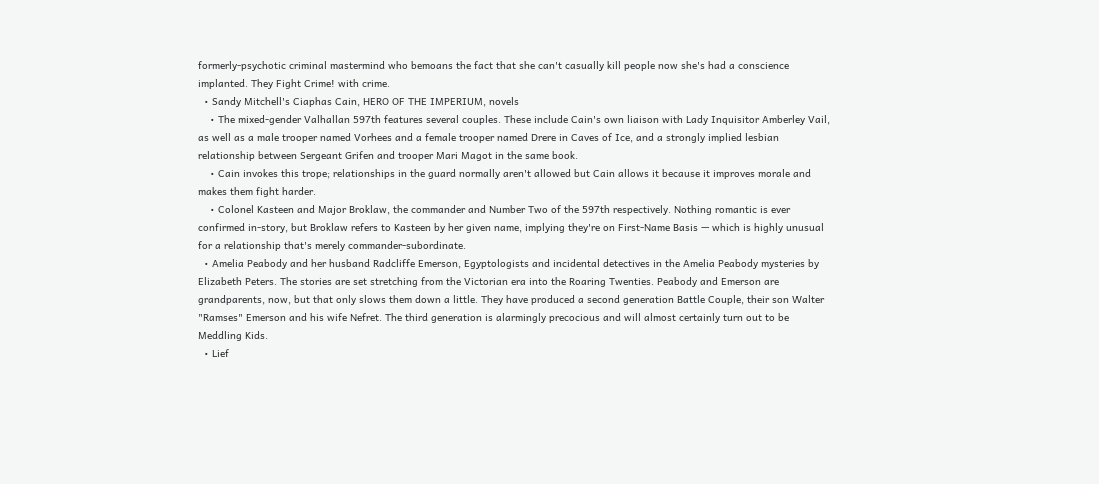formerly-psychotic criminal mastermind who bemoans the fact that she can't casually kill people now she's had a conscience implanted. They Fight Crime! with crime.
  • Sandy Mitchell's Ciaphas Cain, HERO OF THE IMPERIUM, novels
    • The mixed-gender Valhallan 597th features several couples. These include Cain's own liaison with Lady Inquisitor Amberley Vail, as well as a male trooper named Vorhees and a female trooper named Drere in Caves of Ice, and a strongly implied lesbian relationship between Sergeant Grifen and trooper Mari Magot in the same book.
    • Cain invokes this trope; relationships in the guard normally aren't allowed but Cain allows it because it improves morale and makes them fight harder.
    • Colonel Kasteen and Major Broklaw, the commander and Number Two of the 597th respectively. Nothing romantic is ever confirmed in-story, but Broklaw refers to Kasteen by her given name, implying they're on First-Name Basis — which is highly unusual for a relationship that's merely commander-subordinate.
  • Amelia Peabody and her husband Radcliffe Emerson, Egyptologists and incidental detectives in the Amelia Peabody mysteries by Elizabeth Peters. The stories are set stretching from the Victorian era into the Roaring Twenties. Peabody and Emerson are grandparents, now, but that only slows them down a little. They have produced a second generation Battle Couple, their son Walter "Ramses" Emerson and his wife Nefret. The third generation is alarmingly precocious and will almost certainly turn out to be Meddling Kids.
  • Lief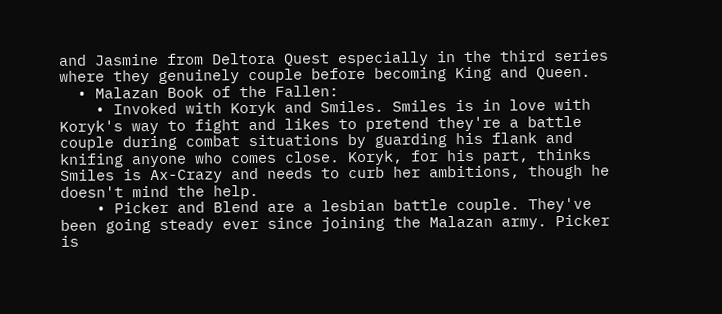and Jasmine from Deltora Quest especially in the third series where they genuinely couple before becoming King and Queen.
  • Malazan Book of the Fallen:
    • Invoked with Koryk and Smiles. Smiles is in love with Koryk's way to fight and likes to pretend they're a battle couple during combat situations by guarding his flank and knifing anyone who comes close. Koryk, for his part, thinks Smiles is Ax-Crazy and needs to curb her ambitions, though he doesn't mind the help.
    • Picker and Blend are a lesbian battle couple. They've been going steady ever since joining the Malazan army. Picker is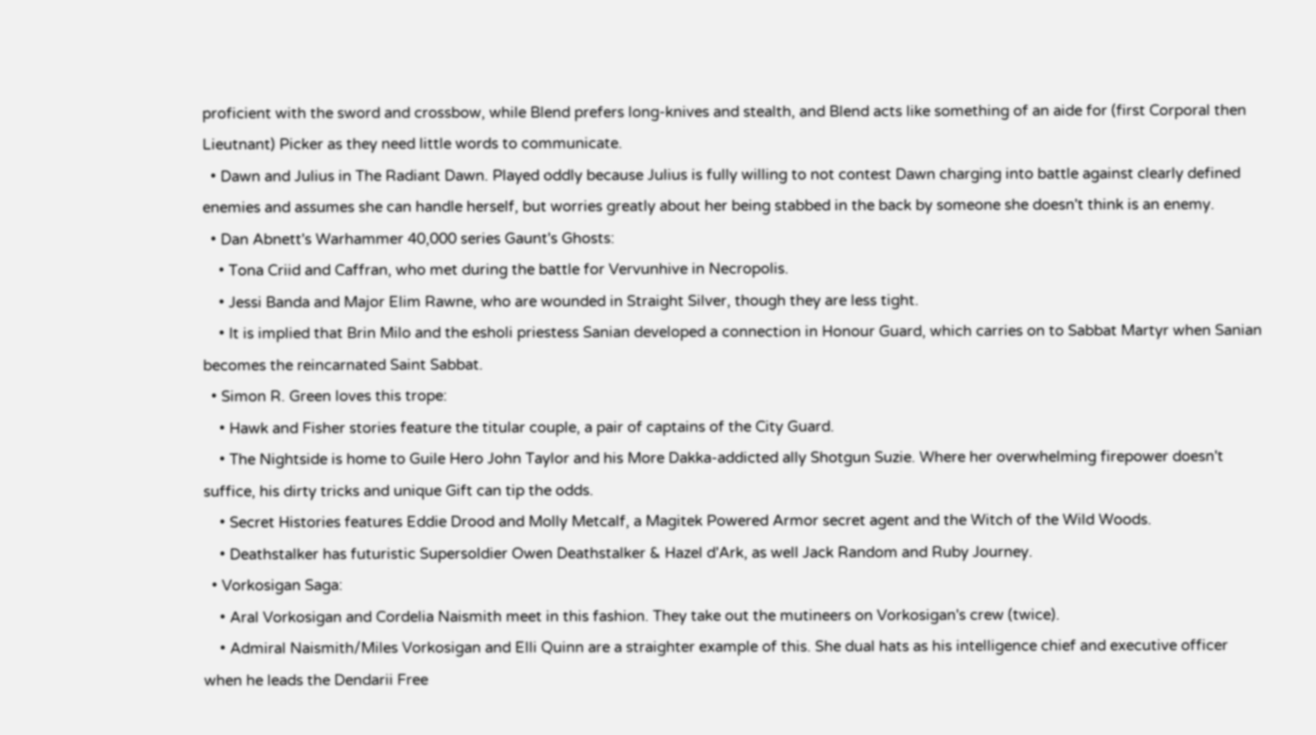proficient with the sword and crossbow, while Blend prefers long-knives and stealth, and Blend acts like something of an aide for (first Corporal then Lieutnant) Picker as they need little words to communicate.
  • Dawn and Julius in The Radiant Dawn. Played oddly because Julius is fully willing to not contest Dawn charging into battle against clearly defined enemies and assumes she can handle herself, but worries greatly about her being stabbed in the back by someone she doesn't think is an enemy.
  • Dan Abnett's Warhammer 40,000 series Gaunt's Ghosts:
    • Tona Criid and Caffran, who met during the battle for Vervunhive in Necropolis.
    • Jessi Banda and Major Elim Rawne, who are wounded in Straight Silver, though they are less tight.
    • It is implied that Brin Milo and the esholi priestess Sanian developed a connection in Honour Guard, which carries on to Sabbat Martyr when Sanian becomes the reincarnated Saint Sabbat.
  • Simon R. Green loves this trope:
    • Hawk and Fisher stories feature the titular couple, a pair of captains of the City Guard.
    • The Nightside is home to Guile Hero John Taylor and his More Dakka-addicted ally Shotgun Suzie. Where her overwhelming firepower doesn't suffice, his dirty tricks and unique Gift can tip the odds.
    • Secret Histories features Eddie Drood and Molly Metcalf, a Magitek Powered Armor secret agent and the Witch of the Wild Woods.
    • Deathstalker has futuristic Supersoldier Owen Deathstalker & Hazel d'Ark, as well Jack Random and Ruby Journey.
  • Vorkosigan Saga:
    • Aral Vorkosigan and Cordelia Naismith meet in this fashion. They take out the mutineers on Vorkosigan's crew (twice).
    • Admiral Naismith/Miles Vorkosigan and Elli Quinn are a straighter example of this. She dual hats as his intelligence chief and executive officer when he leads the Dendarii Free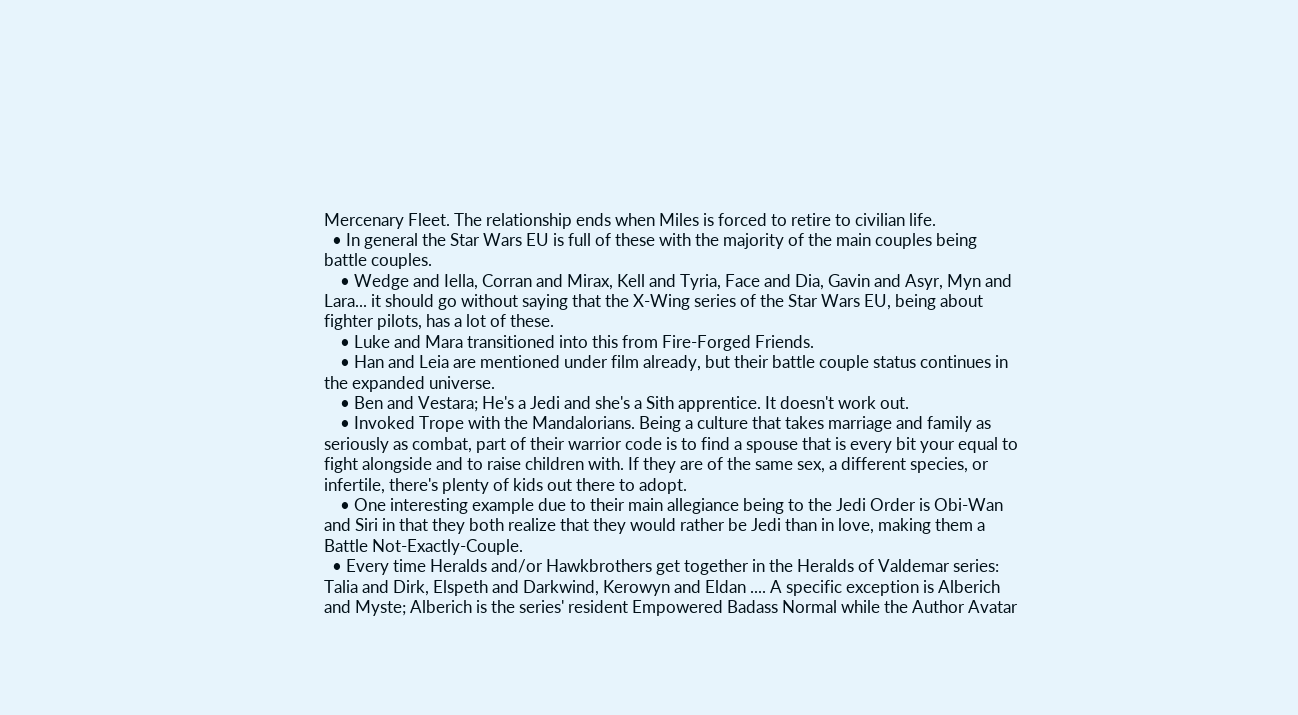Mercenary Fleet. The relationship ends when Miles is forced to retire to civilian life.
  • In general the Star Wars EU is full of these with the majority of the main couples being battle couples.
    • Wedge and Iella, Corran and Mirax, Kell and Tyria, Face and Dia, Gavin and Asyr, Myn and Lara... it should go without saying that the X-Wing series of the Star Wars EU, being about fighter pilots, has a lot of these.
    • Luke and Mara transitioned into this from Fire-Forged Friends.
    • Han and Leia are mentioned under film already, but their battle couple status continues in the expanded universe.
    • Ben and Vestara; He's a Jedi and she's a Sith apprentice. It doesn't work out.
    • Invoked Trope with the Mandalorians. Being a culture that takes marriage and family as seriously as combat, part of their warrior code is to find a spouse that is every bit your equal to fight alongside and to raise children with. If they are of the same sex, a different species, or infertile, there's plenty of kids out there to adopt.
    • One interesting example due to their main allegiance being to the Jedi Order is Obi-Wan and Siri in that they both realize that they would rather be Jedi than in love, making them a Battle Not-Exactly-Couple.
  • Every time Heralds and/or Hawkbrothers get together in the Heralds of Valdemar series: Talia and Dirk, Elspeth and Darkwind, Kerowyn and Eldan .... A specific exception is Alberich and Myste; Alberich is the series' resident Empowered Badass Normal while the Author Avatar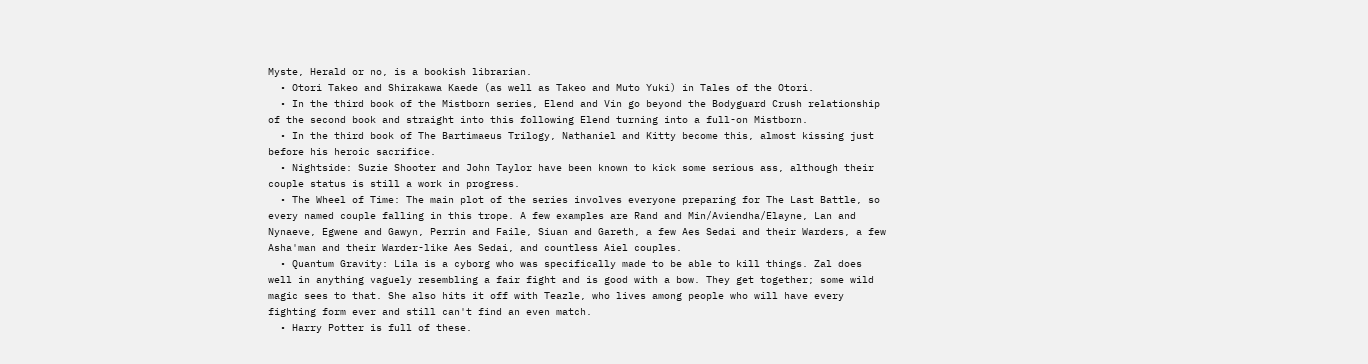Myste, Herald or no, is a bookish librarian.
  • Otori Takeo and Shirakawa Kaede (as well as Takeo and Muto Yuki) in Tales of the Otori.
  • In the third book of the Mistborn series, Elend and Vin go beyond the Bodyguard Crush relationship of the second book and straight into this following Elend turning into a full-on Mistborn.
  • In the third book of The Bartimaeus Trilogy, Nathaniel and Kitty become this, almost kissing just before his heroic sacrifice.
  • Nightside: Suzie Shooter and John Taylor have been known to kick some serious ass, although their couple status is still a work in progress.
  • The Wheel of Time: The main plot of the series involves everyone preparing for The Last Battle, so every named couple falling in this trope. A few examples are Rand and Min/Aviendha/Elayne, Lan and Nynaeve, Egwene and Gawyn, Perrin and Faile, Siuan and Gareth, a few Aes Sedai and their Warders, a few Asha'man and their Warder-like Aes Sedai, and countless Aiel couples.
  • Quantum Gravity: Lila is a cyborg who was specifically made to be able to kill things. Zal does well in anything vaguely resembling a fair fight and is good with a bow. They get together; some wild magic sees to that. She also hits it off with Teazle, who lives among people who will have every fighting form ever and still can't find an even match.
  • Harry Potter is full of these.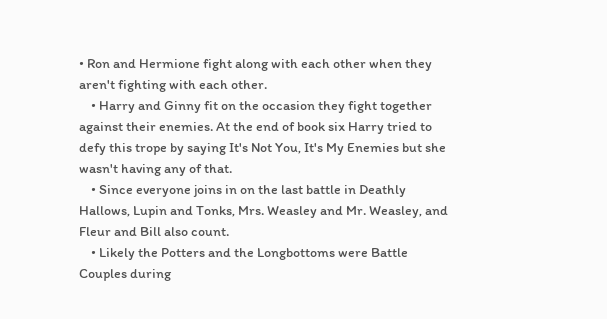• Ron and Hermione fight along with each other when they aren't fighting with each other.
    • Harry and Ginny fit on the occasion they fight together against their enemies. At the end of book six Harry tried to defy this trope by saying It's Not You, It's My Enemies but she wasn't having any of that.
    • Since everyone joins in on the last battle in Deathly Hallows, Lupin and Tonks, Mrs. Weasley and Mr. Weasley, and Fleur and Bill also count.
    • Likely the Potters and the Longbottoms were Battle Couples during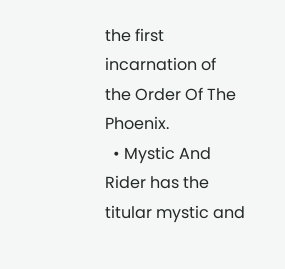the first incarnation of the Order Of The Phoenix.
  • Mystic And Rider has the titular mystic and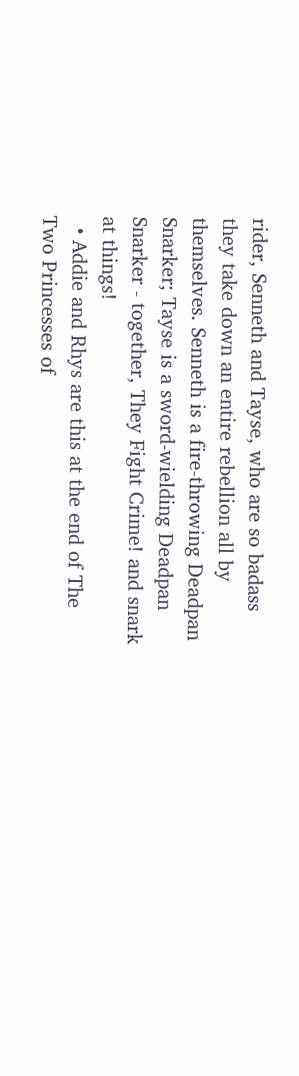rider, Senneth and Tayse, who are so badass they take down an entire rebellion all by themselves. Senneth is a fire-throwing Deadpan Snarker; Tayse is a sword-wielding Deadpan Snarker - together, They Fight Crime! and snark at things!
  • Addie and Rhys are this at the end of The Two Princesses of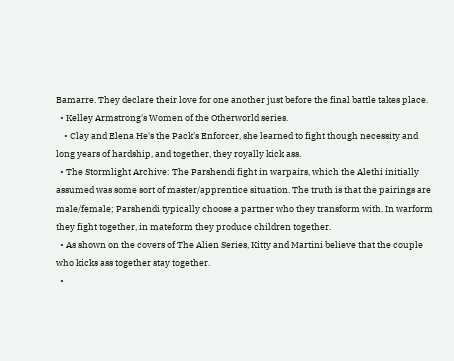Bamarre. They declare their love for one another just before the final battle takes place.
  • Kelley Armstrong's Women of the Otherworld series.
    • Clay and Elena He's the Pack's Enforcer, she learned to fight though necessity and long years of hardship, and together, they royally kick ass.
  • The Stormlight Archive: The Parshendi fight in warpairs, which the Alethi initially assumed was some sort of master/apprentice situation. The truth is that the pairings are male/female; Parshendi typically choose a partner who they transform with. In warform they fight together, in mateform they produce children together.
  • As shown on the covers of The Alien Series, Kitty and Martini believe that the couple who kicks ass together stay together.
  •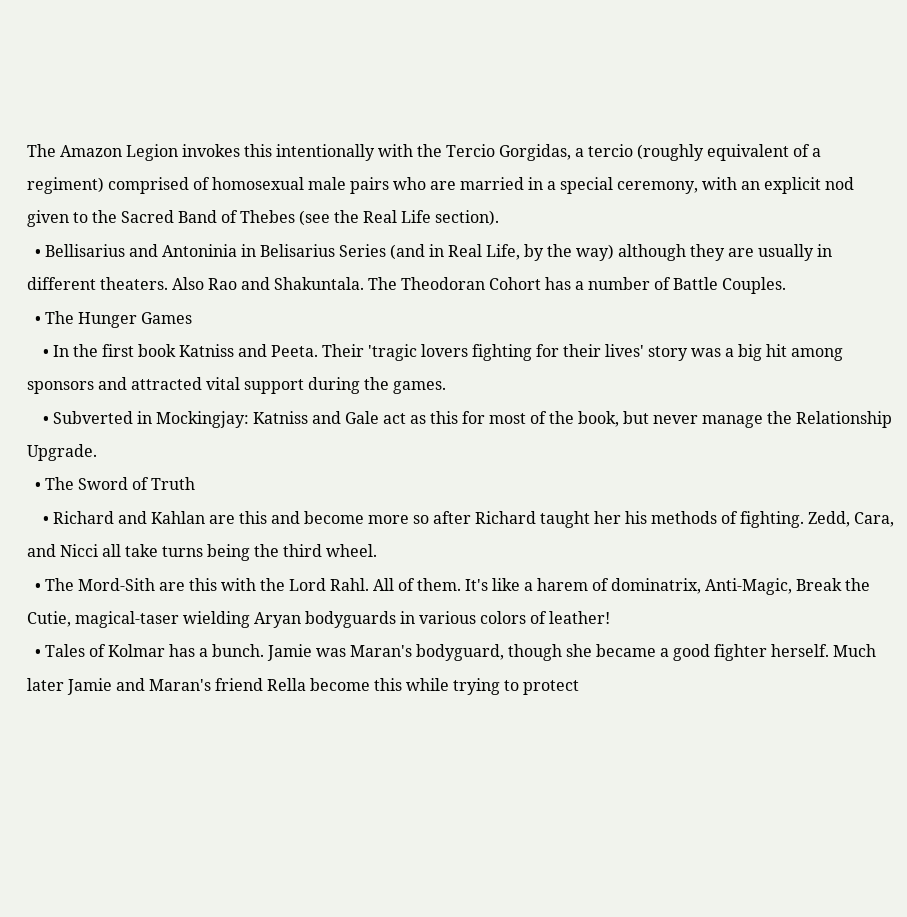The Amazon Legion invokes this intentionally with the Tercio Gorgidas, a tercio (roughly equivalent of a regiment) comprised of homosexual male pairs who are married in a special ceremony, with an explicit nod given to the Sacred Band of Thebes (see the Real Life section).
  • Bellisarius and Antoninia in Belisarius Series (and in Real Life, by the way) although they are usually in different theaters. Also Rao and Shakuntala. The Theodoran Cohort has a number of Battle Couples.
  • The Hunger Games
    • In the first book Katniss and Peeta. Their 'tragic lovers fighting for their lives' story was a big hit among sponsors and attracted vital support during the games.
    • Subverted in Mockingjay: Katniss and Gale act as this for most of the book, but never manage the Relationship Upgrade.
  • The Sword of Truth
    • Richard and Kahlan are this and become more so after Richard taught her his methods of fighting. Zedd, Cara, and Nicci all take turns being the third wheel.
  • The Mord-Sith are this with the Lord Rahl. All of them. It's like a harem of dominatrix, Anti-Magic, Break the Cutie, magical-taser wielding Aryan bodyguards in various colors of leather!
  • Tales of Kolmar has a bunch. Jamie was Maran's bodyguard, though she became a good fighter herself. Much later Jamie and Maran's friend Rella become this while trying to protect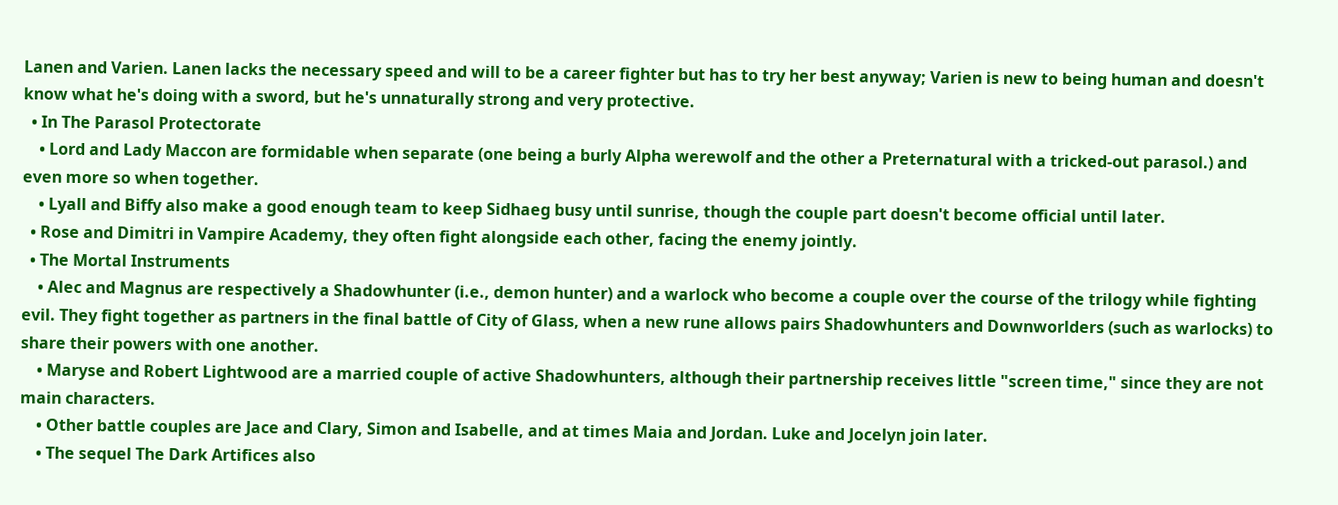Lanen and Varien. Lanen lacks the necessary speed and will to be a career fighter but has to try her best anyway; Varien is new to being human and doesn't know what he's doing with a sword, but he's unnaturally strong and very protective.
  • In The Parasol Protectorate
    • Lord and Lady Maccon are formidable when separate (one being a burly Alpha werewolf and the other a Preternatural with a tricked-out parasol.) and even more so when together.
    • Lyall and Biffy also make a good enough team to keep Sidhaeg busy until sunrise, though the couple part doesn't become official until later.
  • Rose and Dimitri in Vampire Academy, they often fight alongside each other, facing the enemy jointly.
  • The Mortal Instruments
    • Alec and Magnus are respectively a Shadowhunter (i.e., demon hunter) and a warlock who become a couple over the course of the trilogy while fighting evil. They fight together as partners in the final battle of City of Glass, when a new rune allows pairs Shadowhunters and Downworlders (such as warlocks) to share their powers with one another.
    • Maryse and Robert Lightwood are a married couple of active Shadowhunters, although their partnership receives little "screen time," since they are not main characters.
    • Other battle couples are Jace and Clary, Simon and Isabelle, and at times Maia and Jordan. Luke and Jocelyn join later.
    • The sequel The Dark Artifices also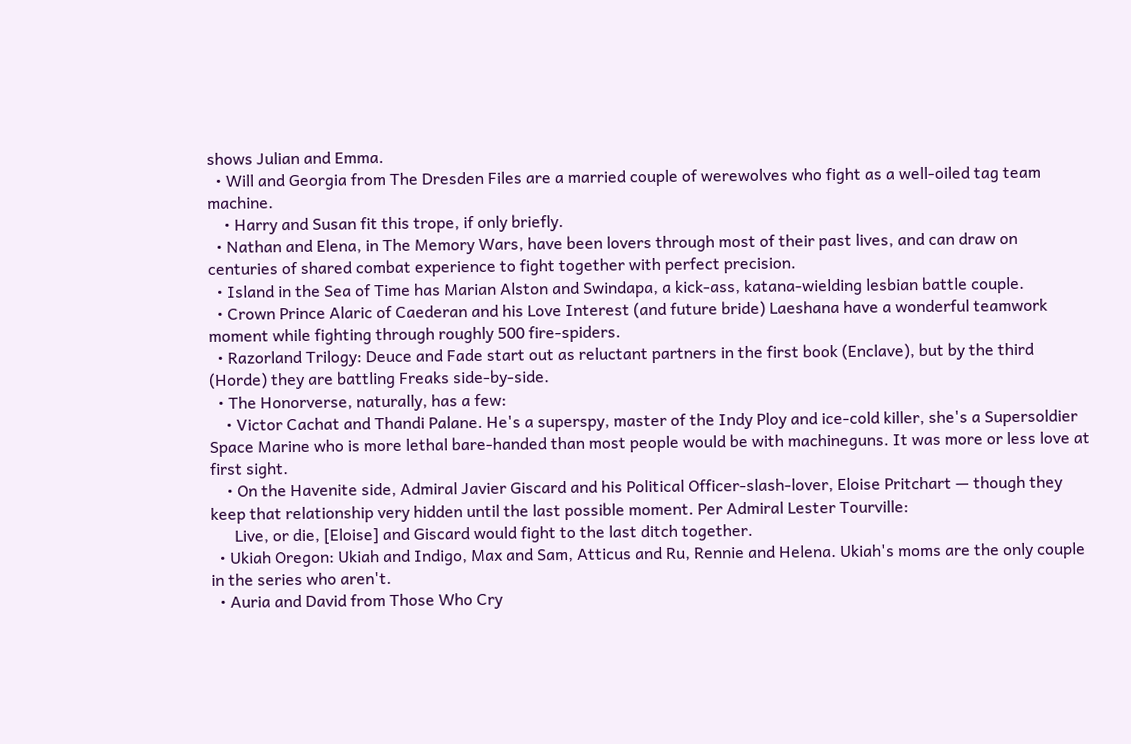shows Julian and Emma.
  • Will and Georgia from The Dresden Files are a married couple of werewolves who fight as a well-oiled tag team machine.
    • Harry and Susan fit this trope, if only briefly.
  • Nathan and Elena, in The Memory Wars, have been lovers through most of their past lives, and can draw on centuries of shared combat experience to fight together with perfect precision.
  • Island in the Sea of Time has Marian Alston and Swindapa, a kick-ass, katana-wielding lesbian battle couple.
  • Crown Prince Alaric of Caederan and his Love Interest (and future bride) Laeshana have a wonderful teamwork moment while fighting through roughly 500 fire-spiders.
  • Razorland Trilogy: Deuce and Fade start out as reluctant partners in the first book (Enclave), but by the third (Horde) they are battling Freaks side-by-side.
  • The Honorverse, naturally, has a few:
    • Victor Cachat and Thandi Palane. He's a superspy, master of the Indy Ploy and ice-cold killer, she's a Supersoldier Space Marine who is more lethal bare-handed than most people would be with machineguns. It was more or less love at first sight.
    • On the Havenite side, Admiral Javier Giscard and his Political Officer-slash-lover, Eloise Pritchart — though they keep that relationship very hidden until the last possible moment. Per Admiral Lester Tourville:
      Live, or die, [Eloise] and Giscard would fight to the last ditch together.
  • Ukiah Oregon: Ukiah and Indigo, Max and Sam, Atticus and Ru, Rennie and Helena. Ukiah's moms are the only couple in the series who aren't.
  • Auria and David from Those Who Cry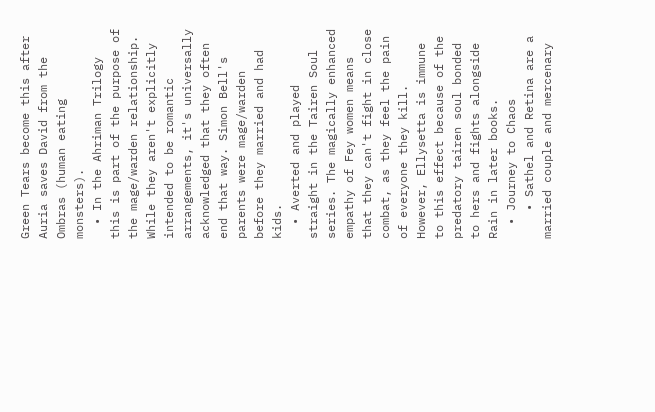Green Tears become this after Auria saves David from the Ombras (human eating monsters).
  • In the Ahriman Trilogy this is part of the purpose of the mage/warden relationship. While they aren't explicitly intended to be romantic arrangements, it's universally acknowledged that they often end that way. Simon Bell's parents were mage/warden before they married and had kids.
  • Averted and played straight in the Tairen Soul series. The magically enhanced empathy of Fey women means that they can't fight in close combat, as they feel the pain of everyone they kill. However, Ellysetta is immune to this effect because of the predatory tairen soul bonded to hers and fights alongside Rain in later books.
  • Journey to Chaos
    • Sathel and Retina are a married couple and mercenary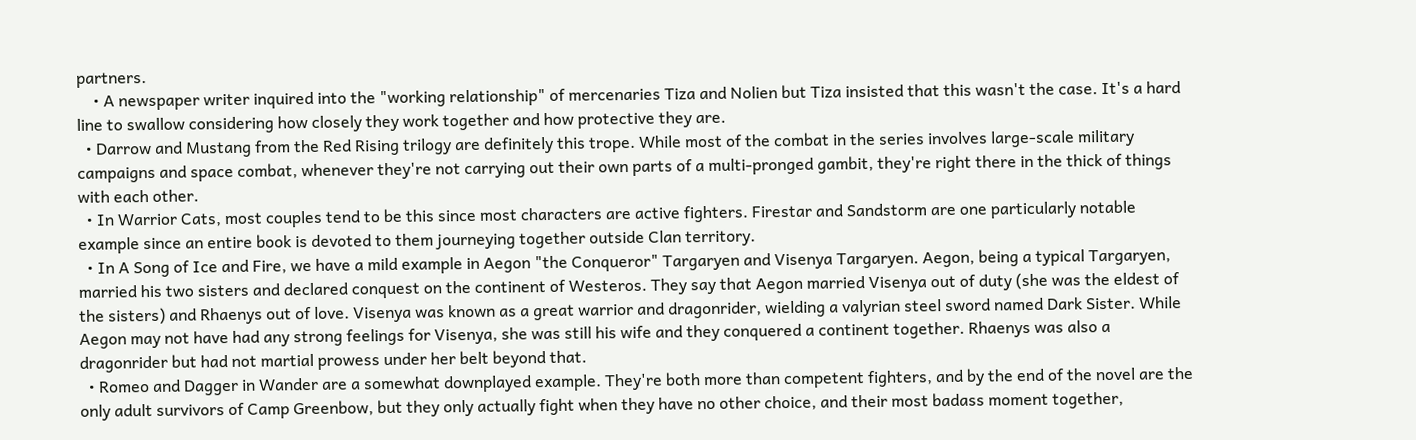partners.
    • A newspaper writer inquired into the "working relationship" of mercenaries Tiza and Nolien but Tiza insisted that this wasn't the case. It's a hard line to swallow considering how closely they work together and how protective they are.
  • Darrow and Mustang from the Red Rising trilogy are definitely this trope. While most of the combat in the series involves large-scale military campaigns and space combat, whenever they're not carrying out their own parts of a multi-pronged gambit, they're right there in the thick of things with each other.
  • In Warrior Cats, most couples tend to be this since most characters are active fighters. Firestar and Sandstorm are one particularly notable example since an entire book is devoted to them journeying together outside Clan territory.
  • In A Song of Ice and Fire, we have a mild example in Aegon "the Conqueror" Targaryen and Visenya Targaryen. Aegon, being a typical Targaryen, married his two sisters and declared conquest on the continent of Westeros. They say that Aegon married Visenya out of duty (she was the eldest of the sisters) and Rhaenys out of love. Visenya was known as a great warrior and dragonrider, wielding a valyrian steel sword named Dark Sister. While Aegon may not have had any strong feelings for Visenya, she was still his wife and they conquered a continent together. Rhaenys was also a dragonrider but had not martial prowess under her belt beyond that.
  • Romeo and Dagger in Wander are a somewhat downplayed example. They're both more than competent fighters, and by the end of the novel are the only adult survivors of Camp Greenbow, but they only actually fight when they have no other choice, and their most badass moment together,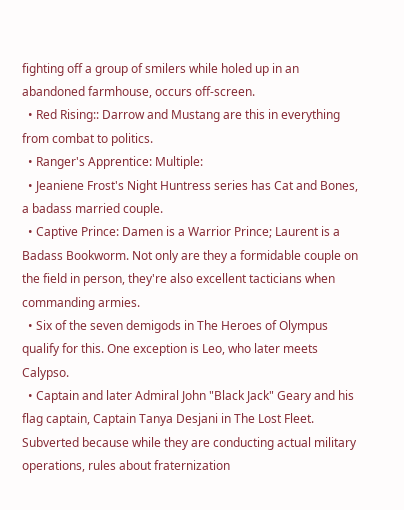fighting off a group of smilers while holed up in an abandoned farmhouse, occurs off-screen.
  • Red Rising:: Darrow and Mustang are this in everything from combat to politics.
  • Ranger's Apprentice: Multiple:
  • Jeaniene Frost's Night Huntress series has Cat and Bones, a badass married couple.
  • Captive Prince: Damen is a Warrior Prince; Laurent is a Badass Bookworm. Not only are they a formidable couple on the field in person, they're also excellent tacticians when commanding armies.
  • Six of the seven demigods in The Heroes of Olympus qualify for this. One exception is Leo, who later meets Calypso.
  • Captain and later Admiral John "Black Jack" Geary and his flag captain, Captain Tanya Desjani in The Lost Fleet. Subverted because while they are conducting actual military operations, rules about fraternization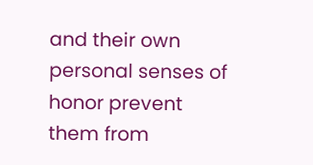and their own personal senses of honor prevent them from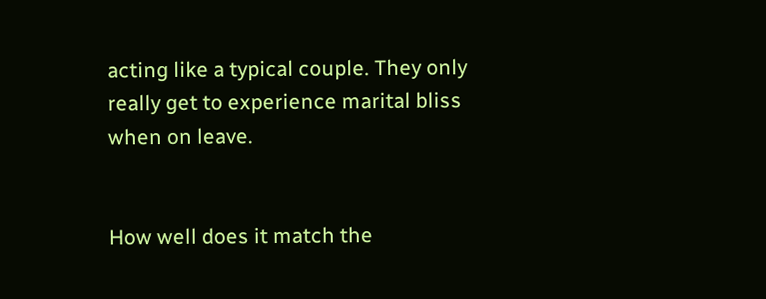acting like a typical couple. They only really get to experience marital bliss when on leave.


How well does it match the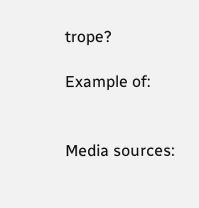trope?

Example of:


Media sources: